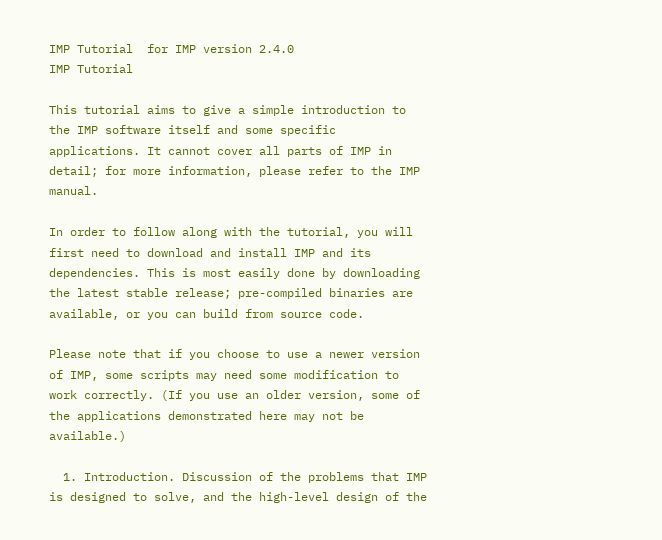IMP Tutorial  for IMP version 2.4.0
IMP Tutorial

This tutorial aims to give a simple introduction to the IMP software itself and some specific applications. It cannot cover all parts of IMP in detail; for more information, please refer to the IMP manual.

In order to follow along with the tutorial, you will first need to download and install IMP and its dependencies. This is most easily done by downloading the latest stable release; pre-compiled binaries are available, or you can build from source code.

Please note that if you choose to use a newer version of IMP, some scripts may need some modification to work correctly. (If you use an older version, some of the applications demonstrated here may not be available.)

  1. Introduction. Discussion of the problems that IMP is designed to solve, and the high-level design of the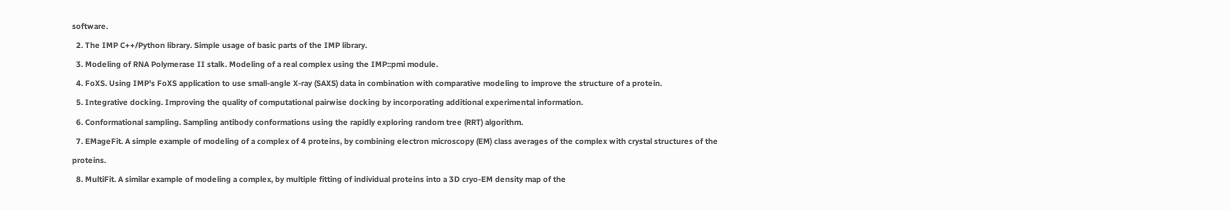software.
  2. The IMP C++/Python library. Simple usage of basic parts of the IMP library.
  3. Modeling of RNA Polymerase II stalk. Modeling of a real complex using the IMP::pmi module.
  4. FoXS. Using IMP's FoXS application to use small-angle X-ray (SAXS) data in combination with comparative modeling to improve the structure of a protein.
  5. Integrative docking. Improving the quality of computational pairwise docking by incorporating additional experimental information.
  6. Conformational sampling. Sampling antibody conformations using the rapidly exploring random tree (RRT) algorithm.
  7. EMageFit. A simple example of modeling of a complex of 4 proteins, by combining electron microscopy (EM) class averages of the complex with crystal structures of the proteins.
  8. MultiFit. A similar example of modeling a complex, by multiple fitting of individual proteins into a 3D cryo-EM density map of the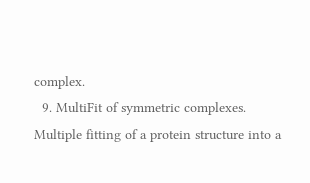complex.
  9. MultiFit of symmetric complexes. Multiple fitting of a protein structure into a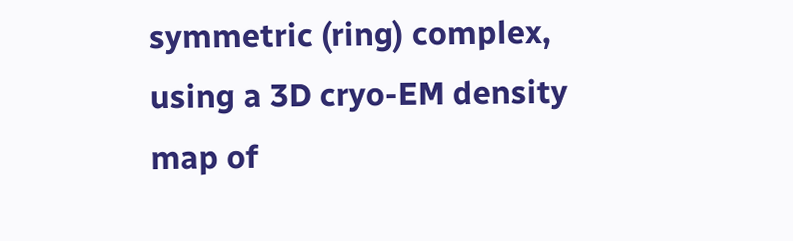symmetric (ring) complex, using a 3D cryo-EM density map of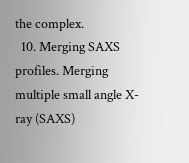the complex.
  10. Merging SAXS profiles. Merging multiple small angle X-ray (SAXS)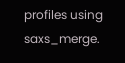profiles using saxs_merge.